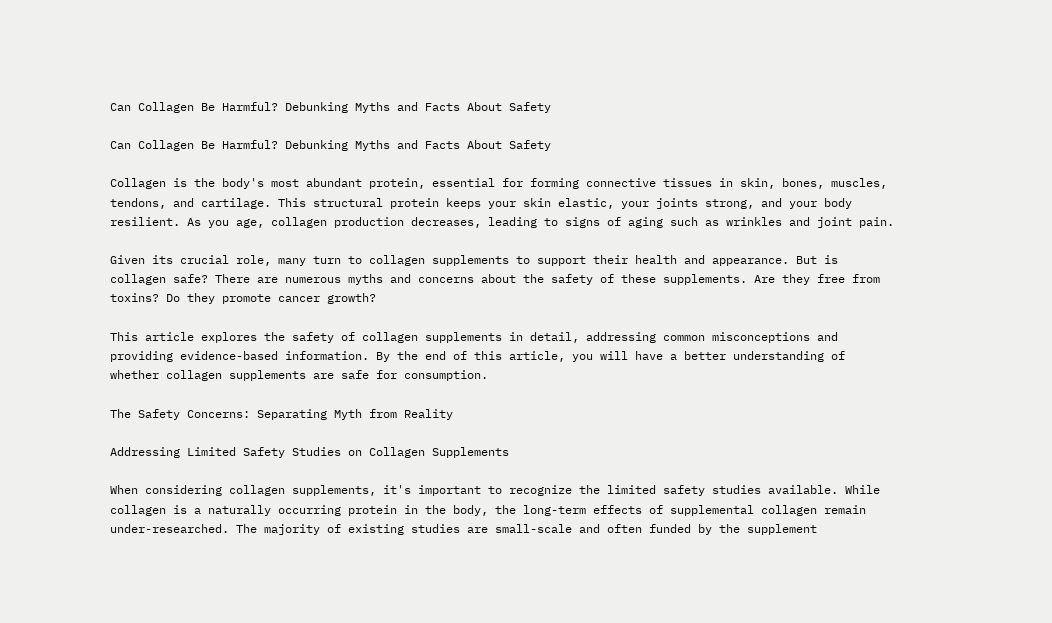Can Collagen Be Harmful? Debunking Myths and Facts About Safety

Can Collagen Be Harmful? Debunking Myths and Facts About Safety

Collagen is the body's most abundant protein, essential for forming connective tissues in skin, bones, muscles, tendons, and cartilage. This structural protein keeps your skin elastic, your joints strong, and your body resilient. As you age, collagen production decreases, leading to signs of aging such as wrinkles and joint pain.

Given its crucial role, many turn to collagen supplements to support their health and appearance. But is collagen safe? There are numerous myths and concerns about the safety of these supplements. Are they free from toxins? Do they promote cancer growth?

This article explores the safety of collagen supplements in detail, addressing common misconceptions and providing evidence-based information. By the end of this article, you will have a better understanding of whether collagen supplements are safe for consumption.

The Safety Concerns: Separating Myth from Reality

Addressing Limited Safety Studies on Collagen Supplements

When considering collagen supplements, it's important to recognize the limited safety studies available. While collagen is a naturally occurring protein in the body, the long-term effects of supplemental collagen remain under-researched. The majority of existing studies are small-scale and often funded by the supplement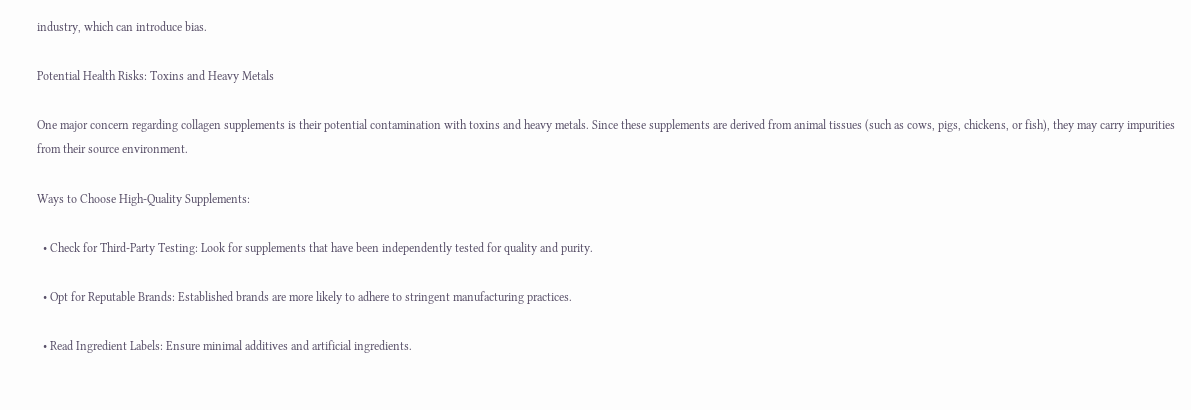industry, which can introduce bias.

Potential Health Risks: Toxins and Heavy Metals

One major concern regarding collagen supplements is their potential contamination with toxins and heavy metals. Since these supplements are derived from animal tissues (such as cows, pigs, chickens, or fish), they may carry impurities from their source environment.

Ways to Choose High-Quality Supplements:

  • Check for Third-Party Testing: Look for supplements that have been independently tested for quality and purity.

  • Opt for Reputable Brands: Established brands are more likely to adhere to stringent manufacturing practices.

  • Read Ingredient Labels: Ensure minimal additives and artificial ingredients.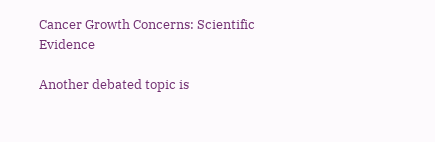Cancer Growth Concerns: Scientific Evidence

Another debated topic is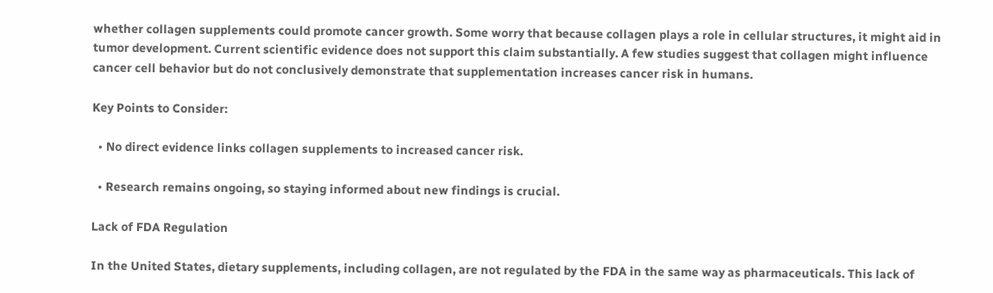whether collagen supplements could promote cancer growth. Some worry that because collagen plays a role in cellular structures, it might aid in tumor development. Current scientific evidence does not support this claim substantially. A few studies suggest that collagen might influence cancer cell behavior but do not conclusively demonstrate that supplementation increases cancer risk in humans.

Key Points to Consider:

  • No direct evidence links collagen supplements to increased cancer risk.

  • Research remains ongoing, so staying informed about new findings is crucial.

Lack of FDA Regulation

In the United States, dietary supplements, including collagen, are not regulated by the FDA in the same way as pharmaceuticals. This lack of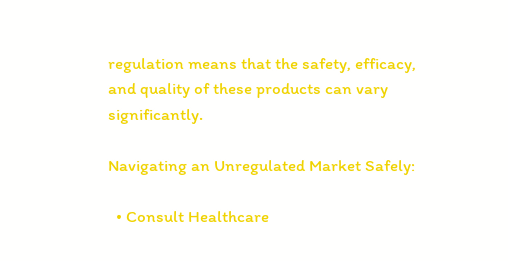regulation means that the safety, efficacy, and quality of these products can vary significantly.

Navigating an Unregulated Market Safely:

  • Consult Healthcare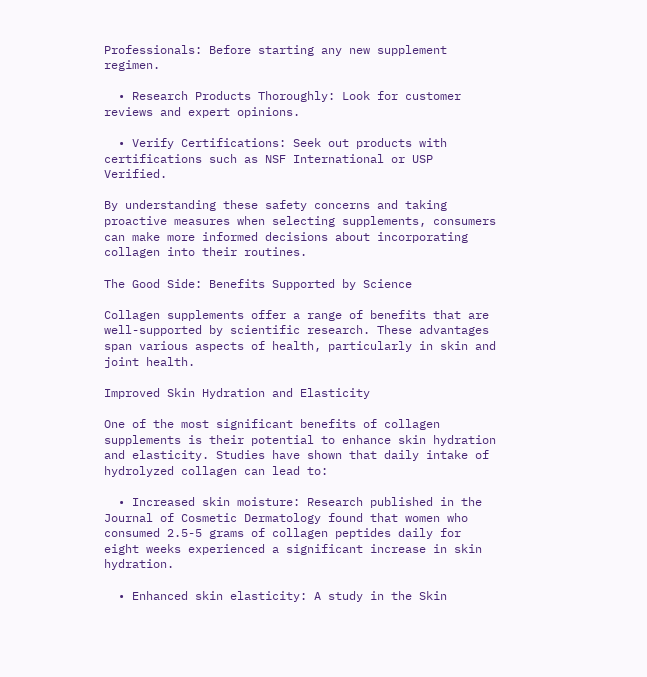Professionals: Before starting any new supplement regimen.

  • Research Products Thoroughly: Look for customer reviews and expert opinions.

  • Verify Certifications: Seek out products with certifications such as NSF International or USP Verified.

By understanding these safety concerns and taking proactive measures when selecting supplements, consumers can make more informed decisions about incorporating collagen into their routines.

The Good Side: Benefits Supported by Science

Collagen supplements offer a range of benefits that are well-supported by scientific research. These advantages span various aspects of health, particularly in skin and joint health.

Improved Skin Hydration and Elasticity

One of the most significant benefits of collagen supplements is their potential to enhance skin hydration and elasticity. Studies have shown that daily intake of hydrolyzed collagen can lead to:

  • Increased skin moisture: Research published in the Journal of Cosmetic Dermatology found that women who consumed 2.5-5 grams of collagen peptides daily for eight weeks experienced a significant increase in skin hydration.

  • Enhanced skin elasticity: A study in the Skin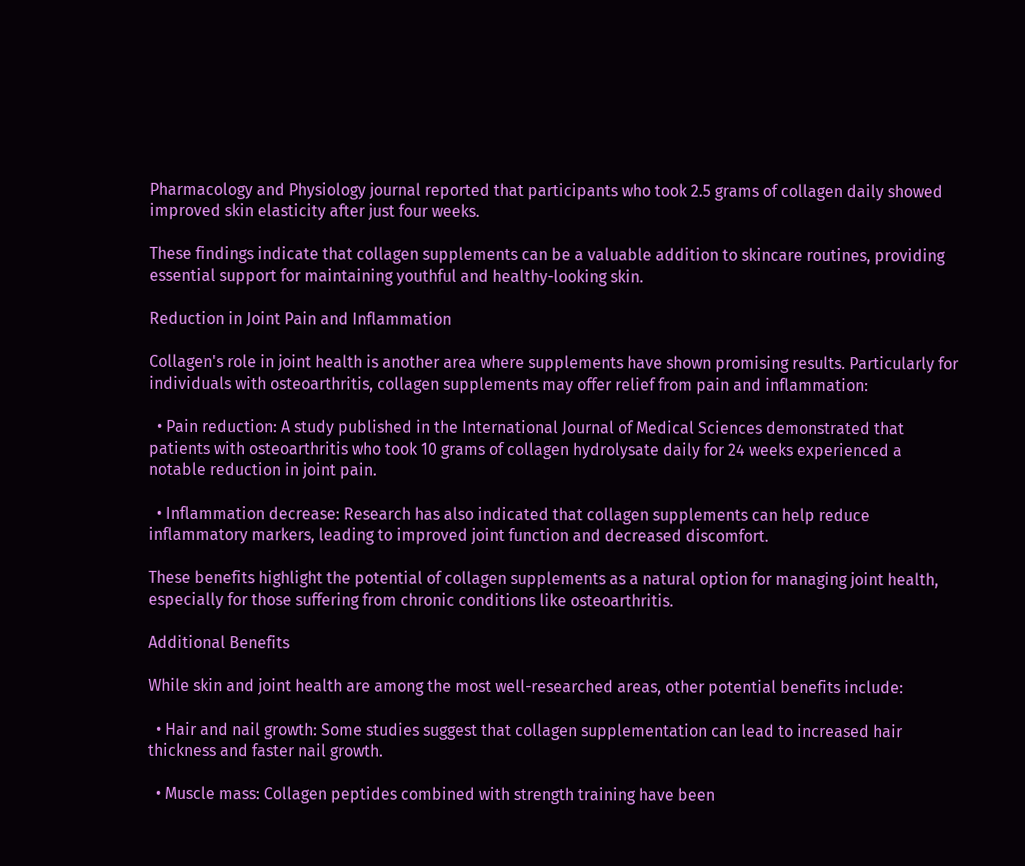Pharmacology and Physiology journal reported that participants who took 2.5 grams of collagen daily showed improved skin elasticity after just four weeks.

These findings indicate that collagen supplements can be a valuable addition to skincare routines, providing essential support for maintaining youthful and healthy-looking skin.

Reduction in Joint Pain and Inflammation

Collagen's role in joint health is another area where supplements have shown promising results. Particularly for individuals with osteoarthritis, collagen supplements may offer relief from pain and inflammation:

  • Pain reduction: A study published in the International Journal of Medical Sciences demonstrated that patients with osteoarthritis who took 10 grams of collagen hydrolysate daily for 24 weeks experienced a notable reduction in joint pain.

  • Inflammation decrease: Research has also indicated that collagen supplements can help reduce inflammatory markers, leading to improved joint function and decreased discomfort.

These benefits highlight the potential of collagen supplements as a natural option for managing joint health, especially for those suffering from chronic conditions like osteoarthritis.

Additional Benefits

While skin and joint health are among the most well-researched areas, other potential benefits include:

  • Hair and nail growth: Some studies suggest that collagen supplementation can lead to increased hair thickness and faster nail growth.

  • Muscle mass: Collagen peptides combined with strength training have been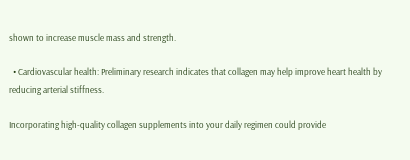shown to increase muscle mass and strength.

  • Cardiovascular health: Preliminary research indicates that collagen may help improve heart health by reducing arterial stiffness.

Incorporating high-quality collagen supplements into your daily regimen could provide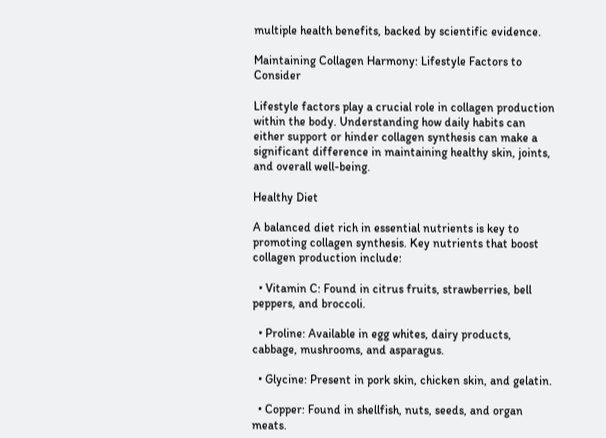multiple health benefits, backed by scientific evidence.

Maintaining Collagen Harmony: Lifestyle Factors to Consider

Lifestyle factors play a crucial role in collagen production within the body. Understanding how daily habits can either support or hinder collagen synthesis can make a significant difference in maintaining healthy skin, joints, and overall well-being.

Healthy Diet

A balanced diet rich in essential nutrients is key to promoting collagen synthesis. Key nutrients that boost collagen production include:

  • Vitamin C: Found in citrus fruits, strawberries, bell peppers, and broccoli.

  • Proline: Available in egg whites, dairy products, cabbage, mushrooms, and asparagus.

  • Glycine: Present in pork skin, chicken skin, and gelatin.

  • Copper: Found in shellfish, nuts, seeds, and organ meats.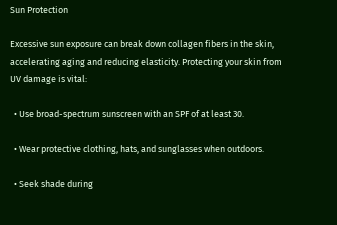Sun Protection

Excessive sun exposure can break down collagen fibers in the skin, accelerating aging and reducing elasticity. Protecting your skin from UV damage is vital:

  • Use broad-spectrum sunscreen with an SPF of at least 30.

  • Wear protective clothing, hats, and sunglasses when outdoors.

  • Seek shade during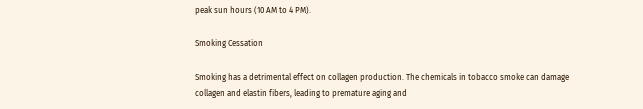peak sun hours (10 AM to 4 PM).

Smoking Cessation

Smoking has a detrimental effect on collagen production. The chemicals in tobacco smoke can damage collagen and elastin fibers, leading to premature aging and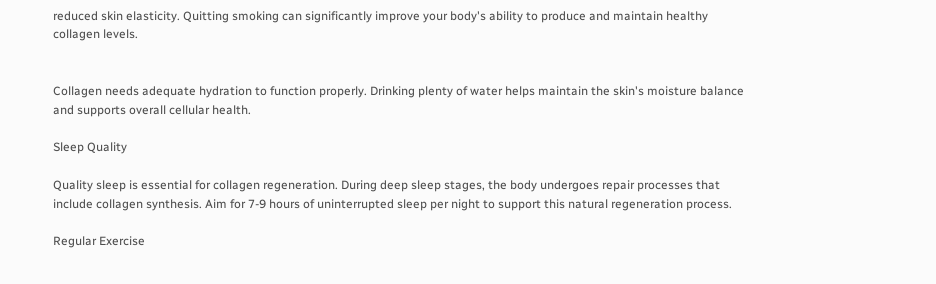reduced skin elasticity. Quitting smoking can significantly improve your body's ability to produce and maintain healthy collagen levels.


Collagen needs adequate hydration to function properly. Drinking plenty of water helps maintain the skin's moisture balance and supports overall cellular health.

Sleep Quality

Quality sleep is essential for collagen regeneration. During deep sleep stages, the body undergoes repair processes that include collagen synthesis. Aim for 7-9 hours of uninterrupted sleep per night to support this natural regeneration process.

Regular Exercise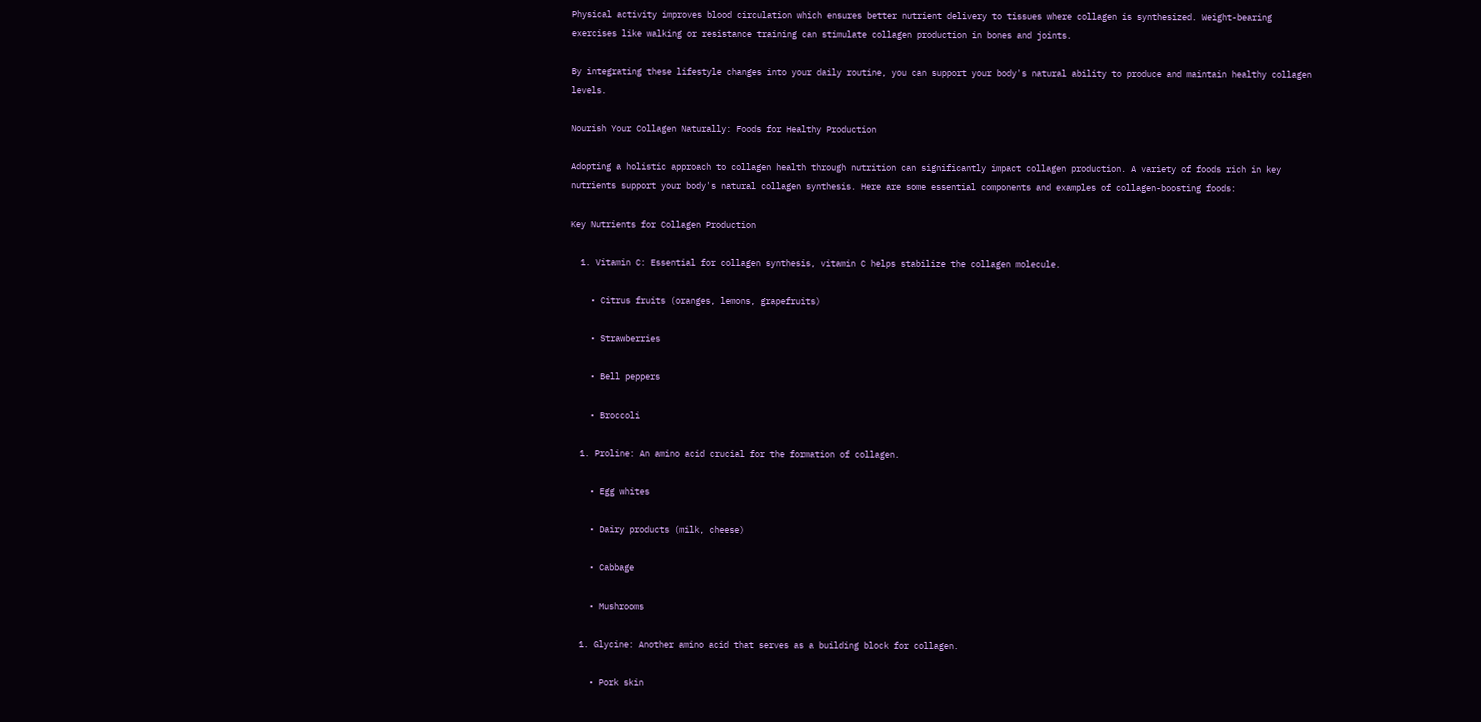Physical activity improves blood circulation which ensures better nutrient delivery to tissues where collagen is synthesized. Weight-bearing exercises like walking or resistance training can stimulate collagen production in bones and joints.

By integrating these lifestyle changes into your daily routine, you can support your body's natural ability to produce and maintain healthy collagen levels.

Nourish Your Collagen Naturally: Foods for Healthy Production

Adopting a holistic approach to collagen health through nutrition can significantly impact collagen production. A variety of foods rich in key nutrients support your body's natural collagen synthesis. Here are some essential components and examples of collagen-boosting foods:

Key Nutrients for Collagen Production

  1. Vitamin C: Essential for collagen synthesis, vitamin C helps stabilize the collagen molecule.

    • Citrus fruits (oranges, lemons, grapefruits)

    • Strawberries

    • Bell peppers

    • Broccoli

  1. Proline: An amino acid crucial for the formation of collagen.

    • Egg whites

    • Dairy products (milk, cheese)

    • Cabbage

    • Mushrooms

  1. Glycine: Another amino acid that serves as a building block for collagen.

    • Pork skin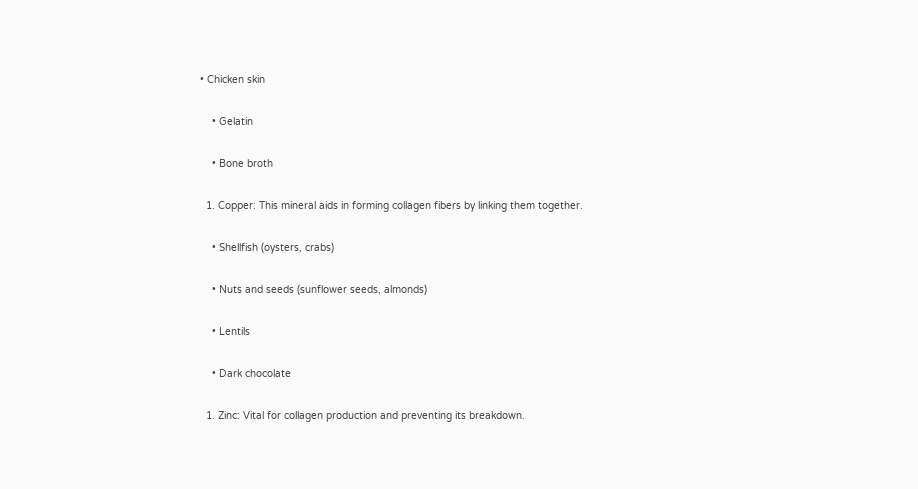• Chicken skin

    • Gelatin

    • Bone broth

  1. Copper: This mineral aids in forming collagen fibers by linking them together.

    • Shellfish (oysters, crabs)

    • Nuts and seeds (sunflower seeds, almonds)

    • Lentils

    • Dark chocolate

  1. Zinc: Vital for collagen production and preventing its breakdown.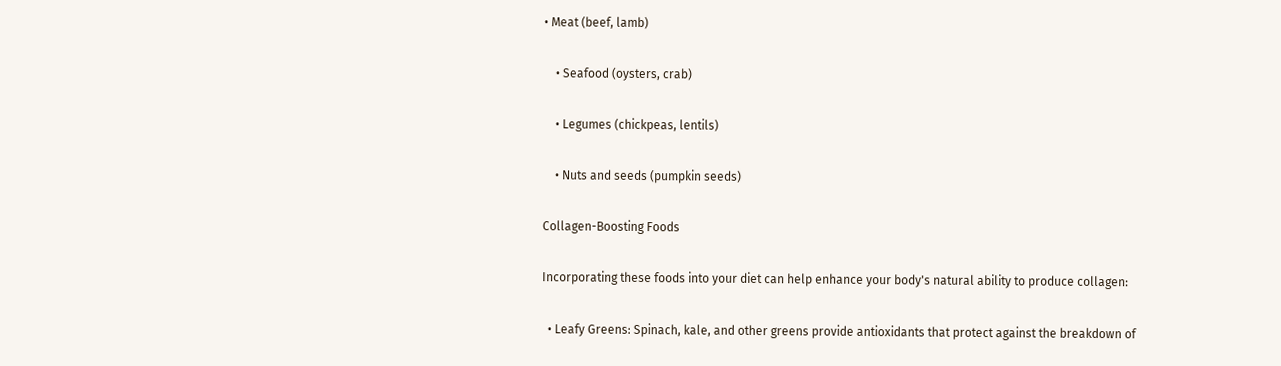• Meat (beef, lamb)

    • Seafood (oysters, crab)

    • Legumes (chickpeas, lentils)

    • Nuts and seeds (pumpkin seeds)

Collagen-Boosting Foods

Incorporating these foods into your diet can help enhance your body's natural ability to produce collagen:

  • Leafy Greens: Spinach, kale, and other greens provide antioxidants that protect against the breakdown of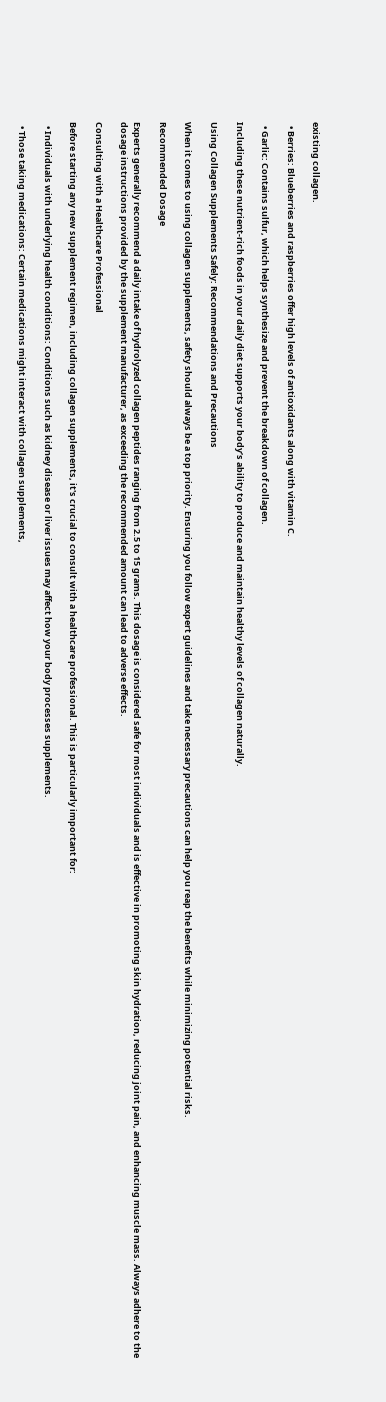existing collagen.

  • Berries: Blueberries and raspberries offer high levels of antioxidants along with vitamin C.

  • Garlic: Contains sulfur, which helps synthesize and prevent the breakdown of collagen.

Including these nutrient-rich foods in your daily diet supports your body’s ability to produce and maintain healthy levels of collagen naturally.

Using Collagen Supplements Safely: Recommendations and Precautions

When it comes to using collagen supplements, safety should always be a top priority. Ensuring you follow expert guidelines and take necessary precautions can help you reap the benefits while minimizing potential risks.

Recommended Dosage

Experts generally recommend a daily intake of hydrolyzed collagen peptides ranging from 2.5 to 15 grams. This dosage is considered safe for most individuals and is effective in promoting skin hydration, reducing joint pain, and enhancing muscle mass. Always adhere to the dosage instructions provided by the supplement manufacturer, as exceeding the recommended amount can lead to adverse effects.

Consulting with a Healthcare Professional

Before starting any new supplement regimen, including collagen supplements, it's crucial to consult with a healthcare professional. This is particularly important for:

  • Individuals with underlying health conditions: Conditions such as kidney disease or liver issues may affect how your body processes supplements.

  • Those taking medications: Certain medications might interact with collagen supplements,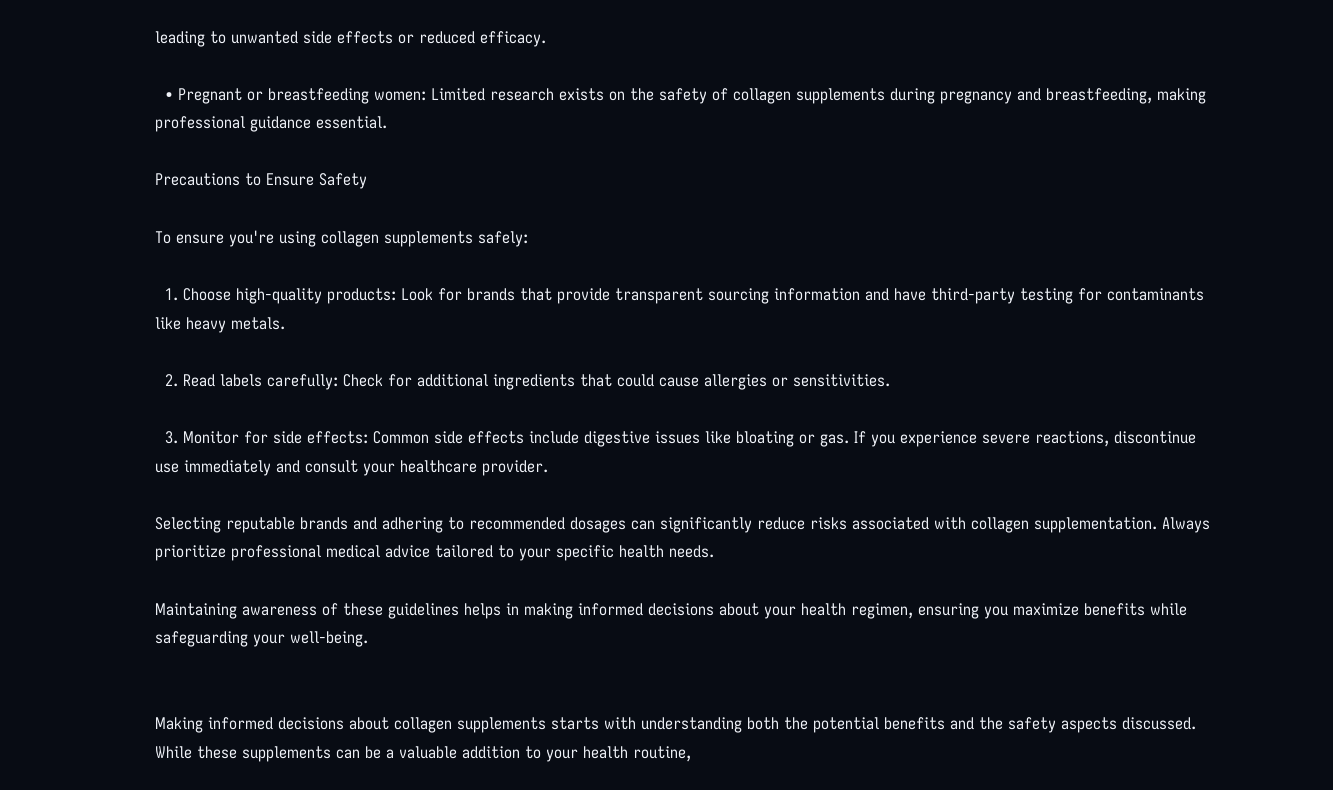leading to unwanted side effects or reduced efficacy.

  • Pregnant or breastfeeding women: Limited research exists on the safety of collagen supplements during pregnancy and breastfeeding, making professional guidance essential.

Precautions to Ensure Safety

To ensure you're using collagen supplements safely:

  1. Choose high-quality products: Look for brands that provide transparent sourcing information and have third-party testing for contaminants like heavy metals.

  2. Read labels carefully: Check for additional ingredients that could cause allergies or sensitivities.

  3. Monitor for side effects: Common side effects include digestive issues like bloating or gas. If you experience severe reactions, discontinue use immediately and consult your healthcare provider.

Selecting reputable brands and adhering to recommended dosages can significantly reduce risks associated with collagen supplementation. Always prioritize professional medical advice tailored to your specific health needs.

Maintaining awareness of these guidelines helps in making informed decisions about your health regimen, ensuring you maximize benefits while safeguarding your well-being.


Making informed decisions about collagen supplements starts with understanding both the potential benefits and the safety aspects discussed. While these supplements can be a valuable addition to your health routine,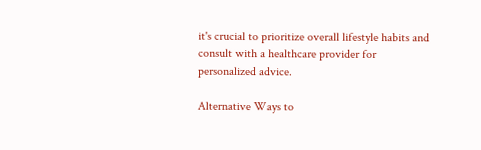it's crucial to prioritize overall lifestyle habits and consult with a healthcare provider for personalized advice.

Alternative Ways to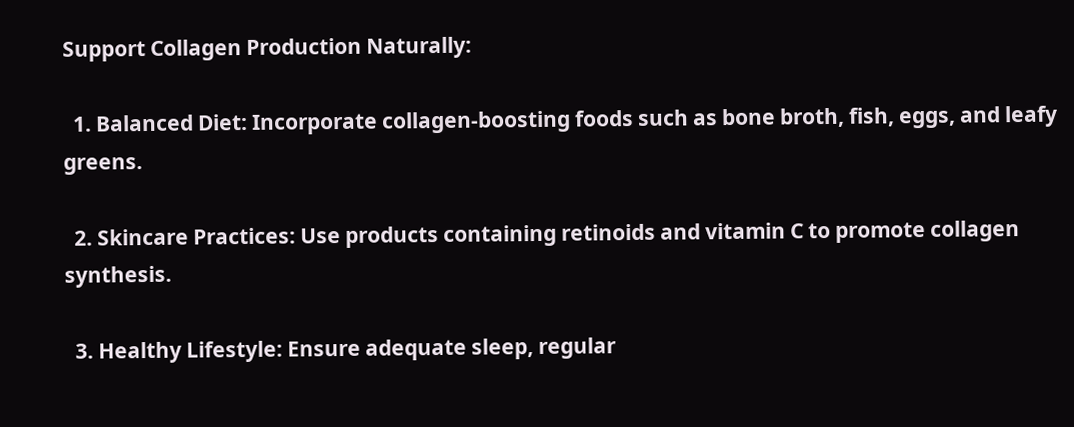Support Collagen Production Naturally:

  1. Balanced Diet: Incorporate collagen-boosting foods such as bone broth, fish, eggs, and leafy greens.

  2. Skincare Practices: Use products containing retinoids and vitamin C to promote collagen synthesis.

  3. Healthy Lifestyle: Ensure adequate sleep, regular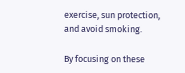exercise, sun protection, and avoid smoking.

By focusing on these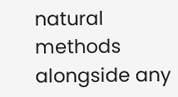natural methods alongside any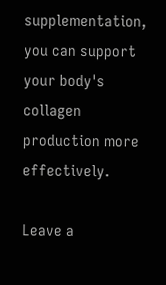supplementation, you can support your body's collagen production more effectively.

Leave a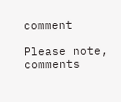comment

Please note, comments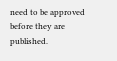need to be approved before they are published.